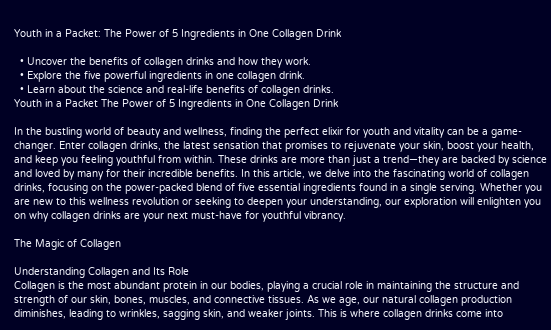Youth in a Packet: The Power of 5 Ingredients in One Collagen Drink

  • Uncover the benefits of collagen drinks and how they work.
  • Explore the five powerful ingredients in one collagen drink.
  • Learn about the science and real-life benefits of collagen drinks.
Youth in a Packet The Power of 5 Ingredients in One Collagen Drink

In the bustling world of beauty and wellness, finding the perfect elixir for youth and vitality can be a game-changer. Enter collagen drinks, the latest sensation that promises to rejuvenate your skin, boost your health, and keep you feeling youthful from within. These drinks are more than just a trend—they are backed by science and loved by many for their incredible benefits. In this article, we delve into the fascinating world of collagen drinks, focusing on the power-packed blend of five essential ingredients found in a single serving. Whether you are new to this wellness revolution or seeking to deepen your understanding, our exploration will enlighten you on why collagen drinks are your next must-have for youthful vibrancy.

The Magic of Collagen

Understanding Collagen and Its Role
Collagen is the most abundant protein in our bodies, playing a crucial role in maintaining the structure and strength of our skin, bones, muscles, and connective tissues. As we age, our natural collagen production diminishes, leading to wrinkles, sagging skin, and weaker joints. This is where collagen drinks come into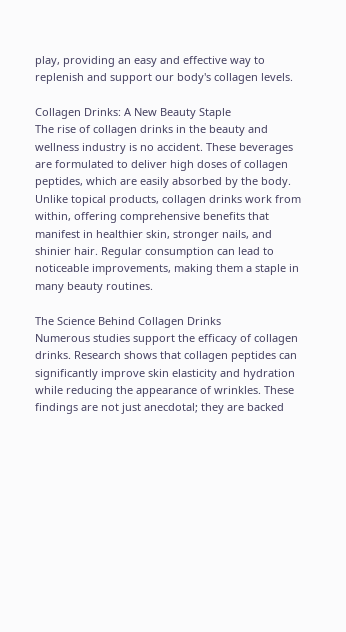play, providing an easy and effective way to replenish and support our body's collagen levels.

Collagen Drinks: A New Beauty Staple
The rise of collagen drinks in the beauty and wellness industry is no accident. These beverages are formulated to deliver high doses of collagen peptides, which are easily absorbed by the body. Unlike topical products, collagen drinks work from within, offering comprehensive benefits that manifest in healthier skin, stronger nails, and shinier hair. Regular consumption can lead to noticeable improvements, making them a staple in many beauty routines.

The Science Behind Collagen Drinks
Numerous studies support the efficacy of collagen drinks. Research shows that collagen peptides can significantly improve skin elasticity and hydration while reducing the appearance of wrinkles. These findings are not just anecdotal; they are backed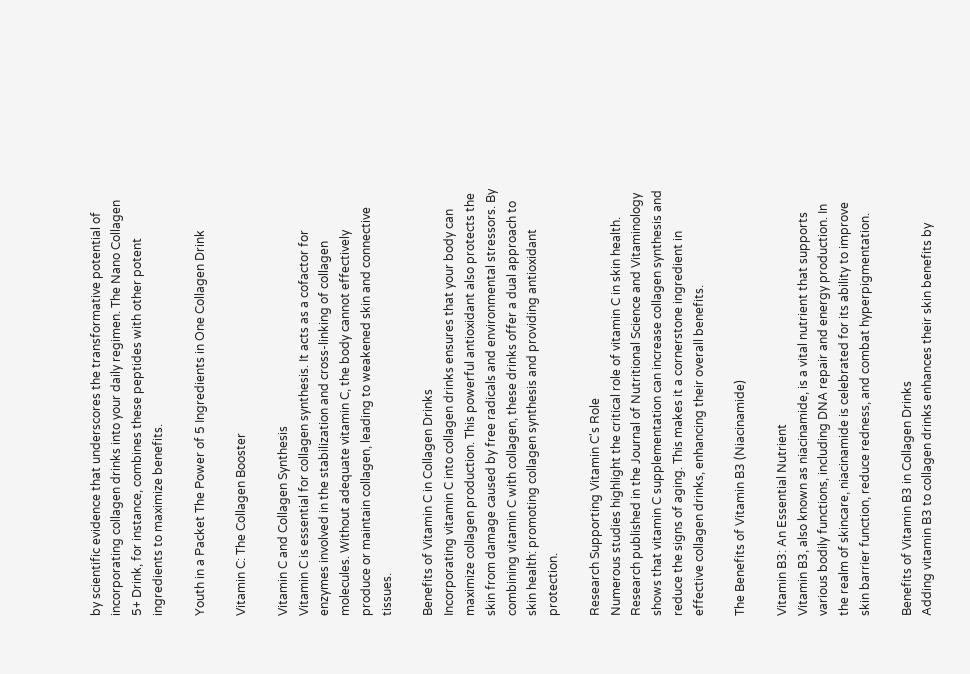by scientific evidence that underscores the transformative potential of incorporating collagen drinks into your daily regimen. The Nano Collagen 5+ Drink, for instance, combines these peptides with other potent ingredients to maximize benefits.

Youth in a Packet The Power of 5 Ingredients in One Collagen Drink

Vitamin C: The Collagen Booster

Vitamin C and Collagen Synthesis
Vitamin C is essential for collagen synthesis. It acts as a cofactor for enzymes involved in the stabilization and cross-linking of collagen molecules. Without adequate vitamin C, the body cannot effectively produce or maintain collagen, leading to weakened skin and connective tissues.

Benefits of Vitamin C in Collagen Drinks
Incorporating vitamin C into collagen drinks ensures that your body can maximize collagen production. This powerful antioxidant also protects the skin from damage caused by free radicals and environmental stressors. By combining vitamin C with collagen, these drinks offer a dual approach to skin health: promoting collagen synthesis and providing antioxidant protection.

Research Supporting Vitamin C's Role
Numerous studies highlight the critical role of vitamin C in skin health. Research published in the Journal of Nutritional Science and Vitaminology shows that vitamin C supplementation can increase collagen synthesis and reduce the signs of aging. This makes it a cornerstone ingredient in effective collagen drinks, enhancing their overall benefits.

The Benefits of Vitamin B3 (Niacinamide)

Vitamin B3: An Essential Nutrient
Vitamin B3, also known as niacinamide, is a vital nutrient that supports various bodily functions, including DNA repair and energy production. In the realm of skincare, niacinamide is celebrated for its ability to improve skin barrier function, reduce redness, and combat hyperpigmentation.

Benefits of Vitamin B3 in Collagen Drinks
Adding vitamin B3 to collagen drinks enhances their skin benefits by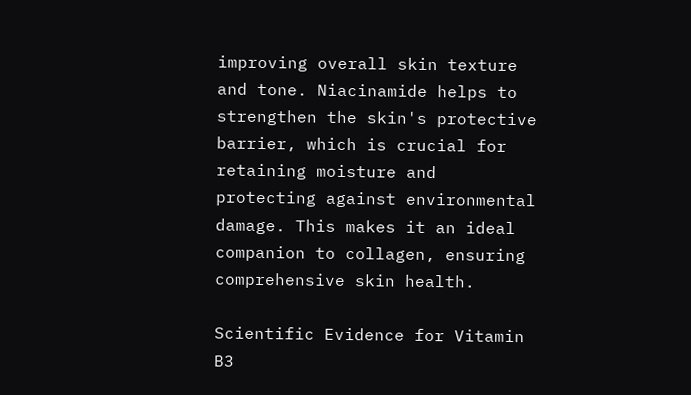improving overall skin texture and tone. Niacinamide helps to strengthen the skin's protective barrier, which is crucial for retaining moisture and protecting against environmental damage. This makes it an ideal companion to collagen, ensuring comprehensive skin health.

Scientific Evidence for Vitamin B3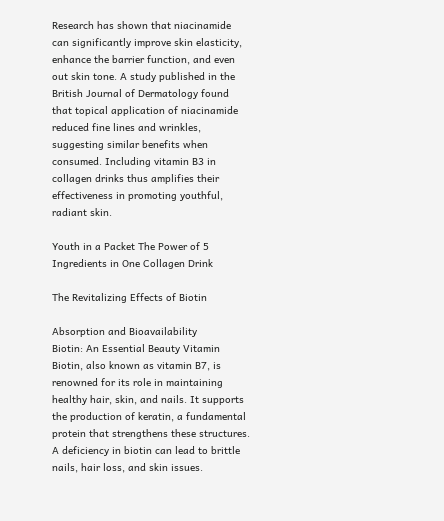Research has shown that niacinamide can significantly improve skin elasticity, enhance the barrier function, and even out skin tone. A study published in the British Journal of Dermatology found that topical application of niacinamide reduced fine lines and wrinkles, suggesting similar benefits when consumed. Including vitamin B3 in collagen drinks thus amplifies their effectiveness in promoting youthful, radiant skin.

Youth in a Packet The Power of 5 Ingredients in One Collagen Drink

The Revitalizing Effects of Biotin

Absorption and Bioavailability
Biotin: An Essential Beauty Vitamin
Biotin, also known as vitamin B7, is renowned for its role in maintaining healthy hair, skin, and nails. It supports the production of keratin, a fundamental protein that strengthens these structures. A deficiency in biotin can lead to brittle nails, hair loss, and skin issues.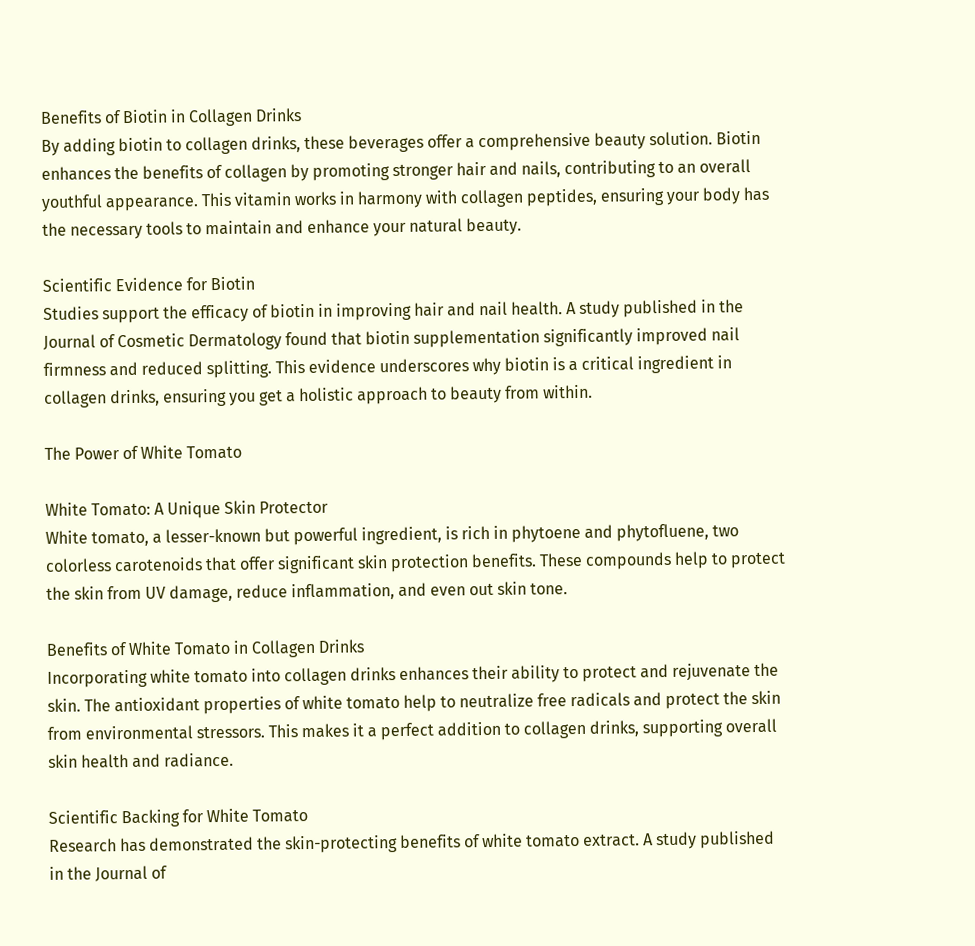Benefits of Biotin in Collagen Drinks
By adding biotin to collagen drinks, these beverages offer a comprehensive beauty solution. Biotin enhances the benefits of collagen by promoting stronger hair and nails, contributing to an overall youthful appearance. This vitamin works in harmony with collagen peptides, ensuring your body has the necessary tools to maintain and enhance your natural beauty.

Scientific Evidence for Biotin
Studies support the efficacy of biotin in improving hair and nail health. A study published in the Journal of Cosmetic Dermatology found that biotin supplementation significantly improved nail firmness and reduced splitting. This evidence underscores why biotin is a critical ingredient in collagen drinks, ensuring you get a holistic approach to beauty from within.

The Power of White Tomato

White Tomato: A Unique Skin Protector
White tomato, a lesser-known but powerful ingredient, is rich in phytoene and phytofluene, two colorless carotenoids that offer significant skin protection benefits. These compounds help to protect the skin from UV damage, reduce inflammation, and even out skin tone.

Benefits of White Tomato in Collagen Drinks
Incorporating white tomato into collagen drinks enhances their ability to protect and rejuvenate the skin. The antioxidant properties of white tomato help to neutralize free radicals and protect the skin from environmental stressors. This makes it a perfect addition to collagen drinks, supporting overall skin health and radiance.

Scientific Backing for White Tomato
Research has demonstrated the skin-protecting benefits of white tomato extract. A study published in the Journal of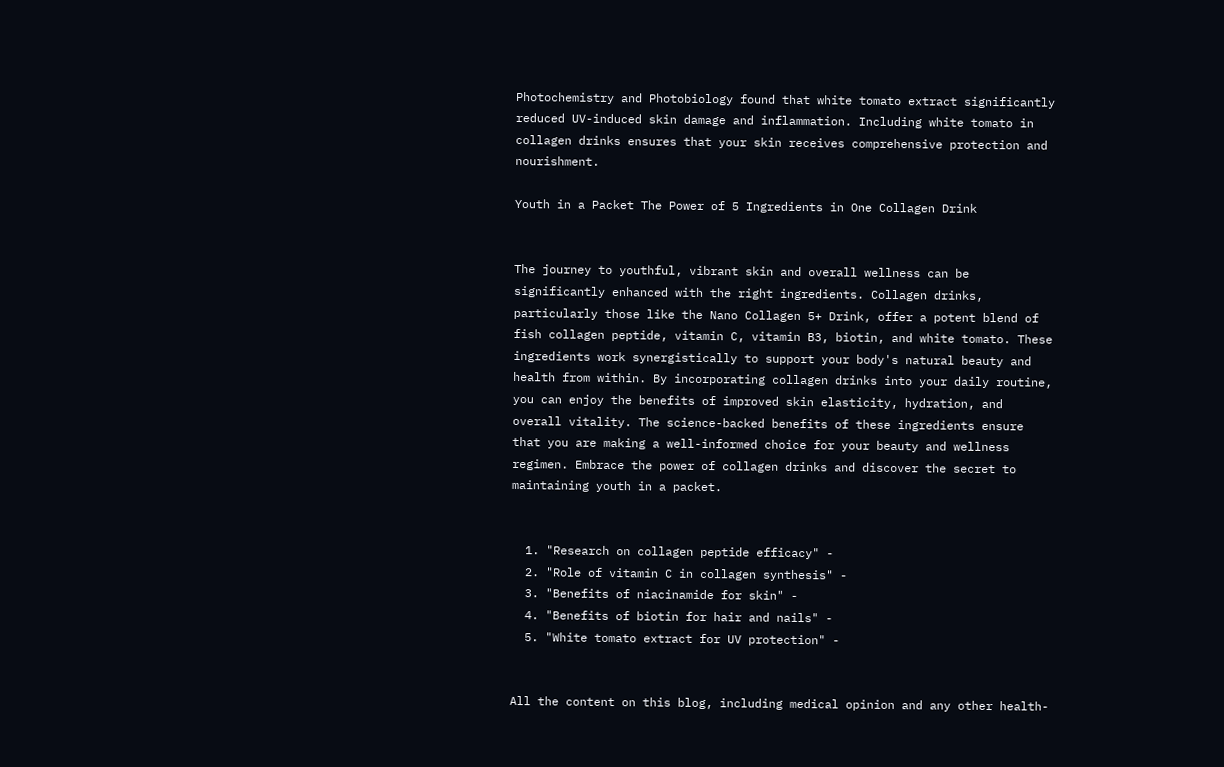Photochemistry and Photobiology found that white tomato extract significantly reduced UV-induced skin damage and inflammation. Including white tomato in collagen drinks ensures that your skin receives comprehensive protection and nourishment.

Youth in a Packet The Power of 5 Ingredients in One Collagen Drink


The journey to youthful, vibrant skin and overall wellness can be significantly enhanced with the right ingredients. Collagen drinks, particularly those like the Nano Collagen 5+ Drink, offer a potent blend of fish collagen peptide, vitamin C, vitamin B3, biotin, and white tomato. These ingredients work synergistically to support your body's natural beauty and health from within. By incorporating collagen drinks into your daily routine, you can enjoy the benefits of improved skin elasticity, hydration, and overall vitality. The science-backed benefits of these ingredients ensure that you are making a well-informed choice for your beauty and wellness regimen. Embrace the power of collagen drinks and discover the secret to maintaining youth in a packet.


  1. "Research on collagen peptide efficacy" -
  2. "Role of vitamin C in collagen synthesis" -
  3. "Benefits of niacinamide for skin" -
  4. "Benefits of biotin for hair and nails" -
  5. "White tomato extract for UV protection" -


All the content on this blog, including medical opinion and any other health-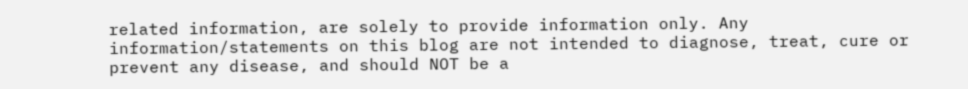related information, are solely to provide information only. Any information/statements on this blog are not intended to diagnose, treat, cure or prevent any disease, and should NOT be a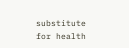substitute for health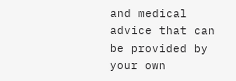and medical advice that can be provided by your own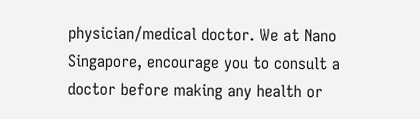physician/medical doctor. We at Nano Singapore, encourage you to consult a doctor before making any health or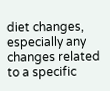diet changes, especially any changes related to a specific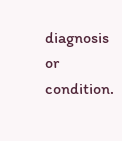diagnosis or condition.